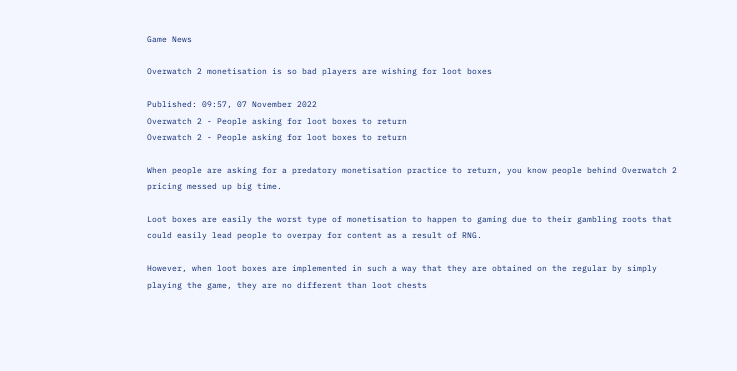Game News

Overwatch 2 monetisation is so bad players are wishing for loot boxes

Published: 09:57, 07 November 2022
Overwatch 2 - People asking for loot boxes to return
Overwatch 2 - People asking for loot boxes to return

When people are asking for a predatory monetisation practice to return, you know people behind Overwatch 2 pricing messed up big time.

Loot boxes are easily the worst type of monetisation to happen to gaming due to their gambling roots that could easily lead people to overpay for content as a result of RNG.

However, when loot boxes are implemented in such a way that they are obtained on the regular by simply playing the game, they are no different than loot chests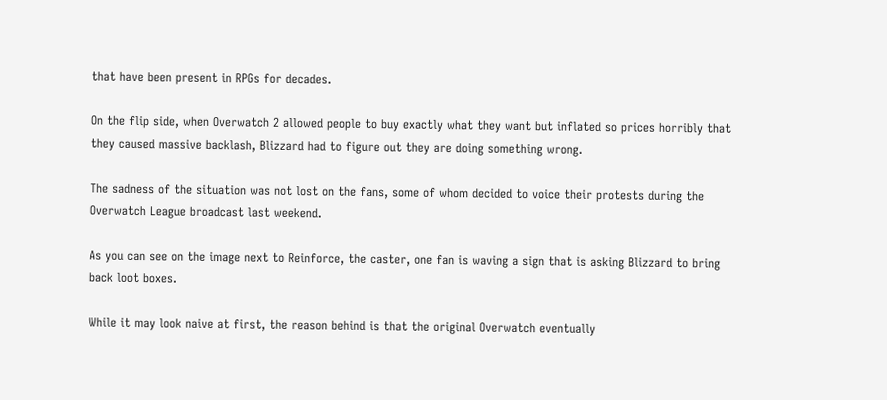that have been present in RPGs for decades.

On the flip side, when Overwatch 2 allowed people to buy exactly what they want but inflated so prices horribly that they caused massive backlash, Blizzard had to figure out they are doing something wrong.

The sadness of the situation was not lost on the fans, some of whom decided to voice their protests during the Overwatch League broadcast last weekend.

As you can see on the image next to Reinforce, the caster, one fan is waving a sign that is asking Blizzard to bring back loot boxes.

While it may look naive at first, the reason behind is that the original Overwatch eventually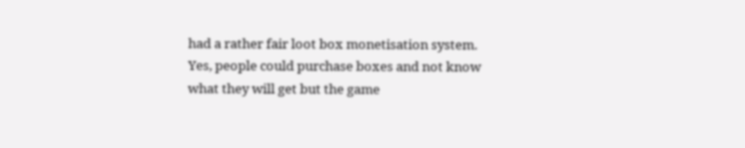had a rather fair loot box monetisation system. Yes, people could purchase boxes and not know what they will get but the game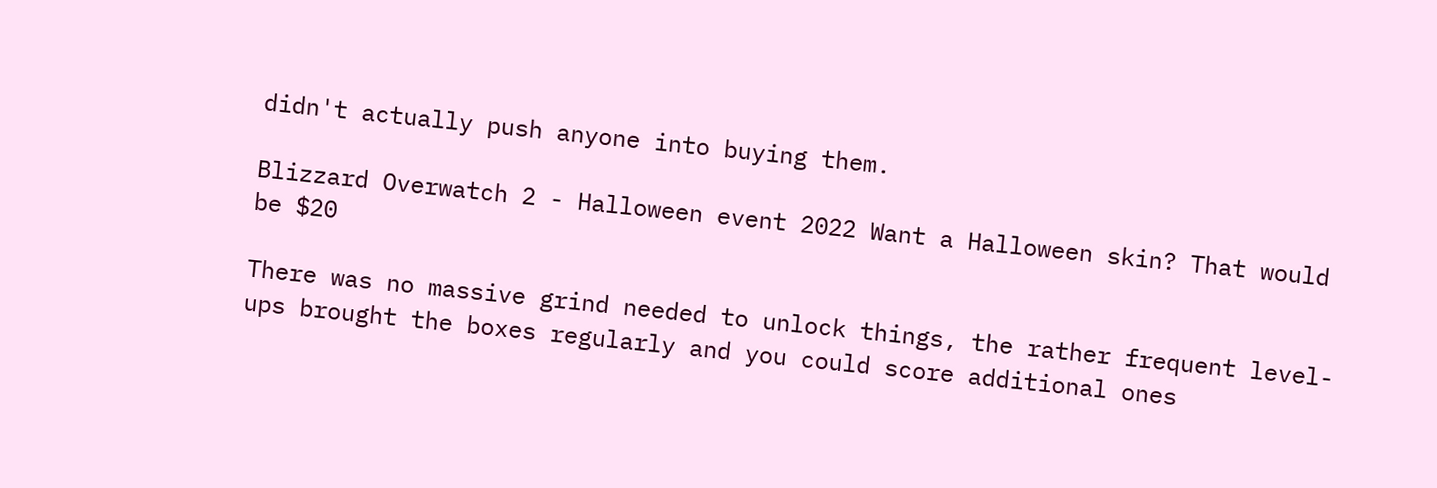didn't actually push anyone into buying them.

Blizzard Overwatch 2 - Halloween event 2022 Want a Halloween skin? That would be $20

There was no massive grind needed to unlock things, the rather frequent level-ups brought the boxes regularly and you could score additional ones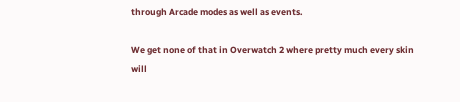through Arcade modes as well as events.

We get none of that in Overwatch 2 where pretty much every skin will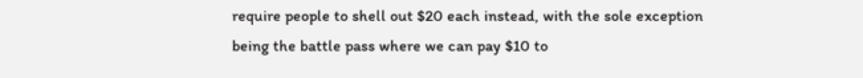require people to shell out $20 each instead, with the sole exception being the battle pass where we can pay $10 to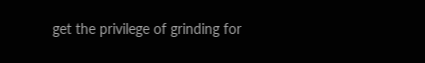get the privilege of grinding for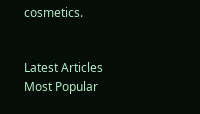cosmetics.


Latest Articles
Most Popular